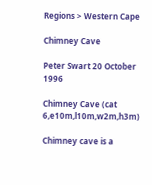Regions > Western Cape

Chimney Cave

Peter Swart 20 October 1996

Chimney Cave (cat 6,e10m,l10m,w2m,h3m)

Chimney cave is a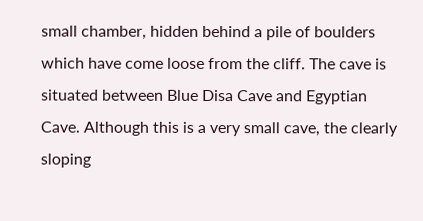small chamber, hidden behind a pile of boulders which have come loose from the cliff. The cave is situated between Blue Disa Cave and Egyptian Cave. Although this is a very small cave, the clearly sloping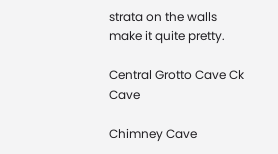strata on the walls make it quite pretty.

Central Grotto Cave Ck Cave

Chimney Cave